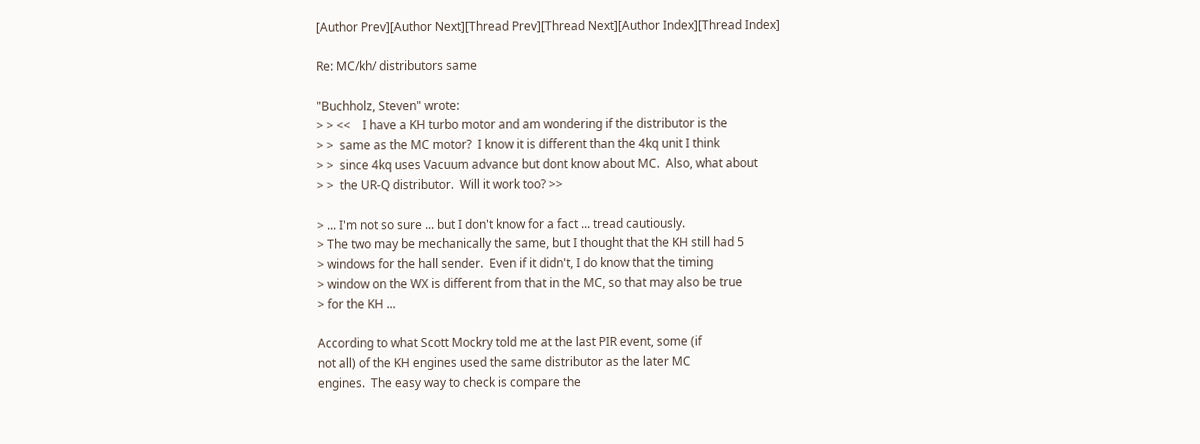[Author Prev][Author Next][Thread Prev][Thread Next][Author Index][Thread Index]

Re: MC/kh/ distributors same

"Buchholz, Steven" wrote:
> > <<    I have a KH turbo motor and am wondering if the distributor is the
> >  same as the MC motor?  I know it is different than the 4kq unit I think
> >  since 4kq uses Vacuum advance but dont know about MC.  Also, what about
> >  the UR-Q distributor.  Will it work too? >>

> ... I'm not so sure ... but I don't know for a fact ... tread cautiously.
> The two may be mechanically the same, but I thought that the KH still had 5
> windows for the hall sender.  Even if it didn't, I do know that the timing
> window on the WX is different from that in the MC, so that may also be true
> for the KH ...

According to what Scott Mockry told me at the last PIR event, some (if
not all) of the KH engines used the same distributor as the later MC
engines.  The easy way to check is compare the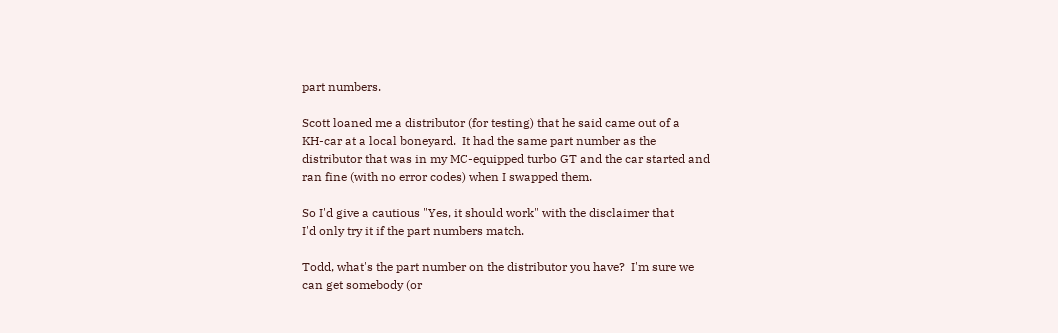part numbers.

Scott loaned me a distributor (for testing) that he said came out of a
KH-car at a local boneyard.  It had the same part number as the
distributor that was in my MC-equipped turbo GT and the car started and
ran fine (with no error codes) when I swapped them.

So I'd give a cautious "Yes, it should work" with the disclaimer that
I'd only try it if the part numbers match.

Todd, what's the part number on the distributor you have?  I'm sure we
can get somebody (or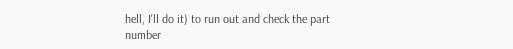hell, I'll do it) to run out and check the part
number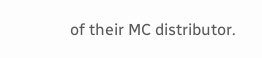of their MC distributor.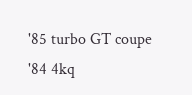'85 turbo GT coupe
'84 4kq